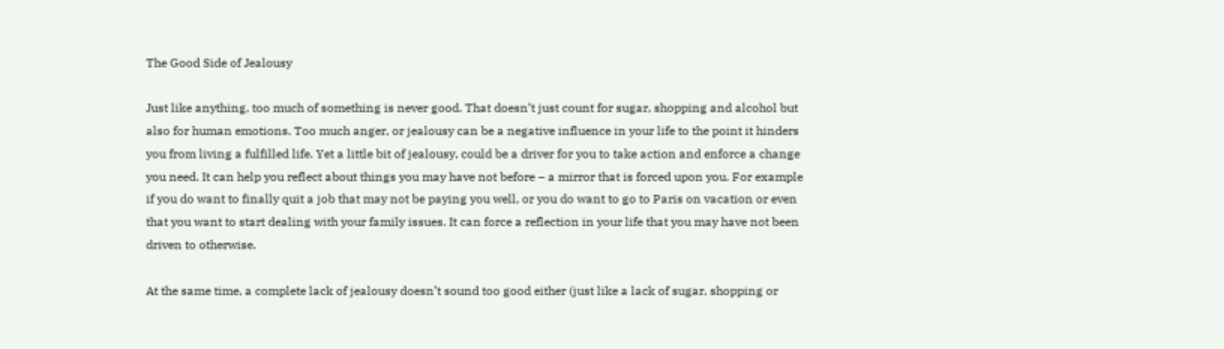The Good Side of Jealousy

Just like anything, too much of something is never good. That doesn’t just count for sugar, shopping and alcohol but also for human emotions. Too much anger, or jealousy can be a negative influence in your life to the point it hinders you from living a fulfilled life. Yet a little bit of jealousy, could be a driver for you to take action and enforce a change you need. It can help you reflect about things you may have not before – a mirror that is forced upon you. For example if you do want to finally quit a job that may not be paying you well, or you do want to go to Paris on vacation or even that you want to start dealing with your family issues. It can force a reflection in your life that you may have not been driven to otherwise.

At the same time, a complete lack of jealousy doesn’t sound too good either (just like a lack of sugar, shopping or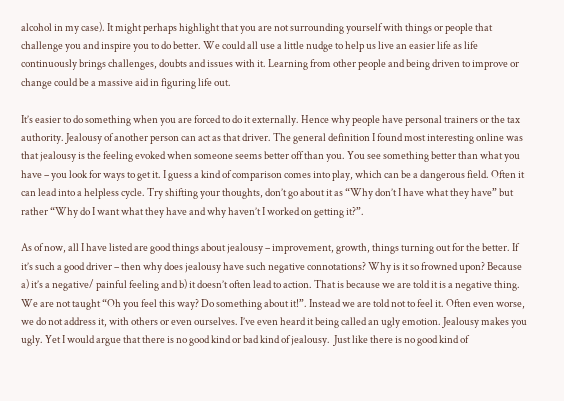alcohol in my case). It might perhaps highlight that you are not surrounding yourself with things or people that challenge you and inspire you to do better. We could all use a little nudge to help us live an easier life as life continuously brings challenges, doubts and issues with it. Learning from other people and being driven to improve or change could be a massive aid in figuring life out.

It’s easier to do something when you are forced to do it externally. Hence why people have personal trainers or the tax authority. Jealousy of another person can act as that driver. The general definition I found most interesting online was that jealousy is the feeling evoked when someone seems better off than you. You see something better than what you have – you look for ways to get it. I guess a kind of comparison comes into play, which can be a dangerous field. Often it can lead into a helpless cycle. Try shifting your thoughts, don’t go about it as “Why don’t I have what they have” but rather “Why do I want what they have and why haven’t I worked on getting it?”.

As of now, all I have listed are good things about jealousy – improvement, growth, things turning out for the better. If it’s such a good driver – then why does jealousy have such negative connotations? Why is it so frowned upon? Because a) it’s a negative/ painful feeling and b) it doesn’t often lead to action. That is because we are told it is a negative thing. We are not taught “Oh you feel this way? Do something about it!”. Instead we are told not to feel it. Often even worse, we do not address it, with others or even ourselves. I’ve even heard it being called an ugly emotion. Jealousy makes you ugly. Yet I would argue that there is no good kind or bad kind of jealousy.  Just like there is no good kind of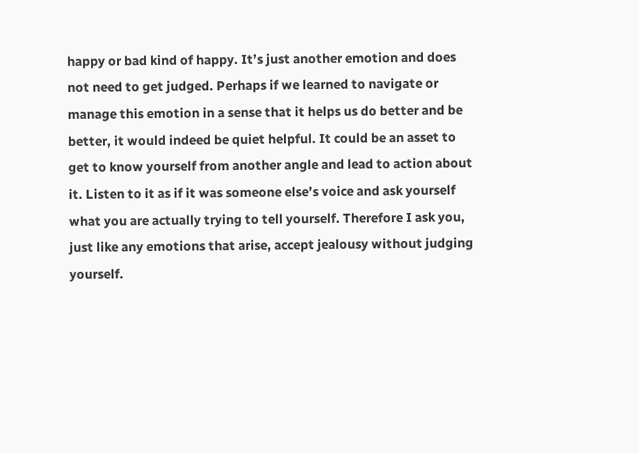happy or bad kind of happy. It’s just another emotion and does not need to get judged. Perhaps if we learned to navigate or manage this emotion in a sense that it helps us do better and be better, it would indeed be quiet helpful. It could be an asset to get to know yourself from another angle and lead to action about it. Listen to it as if it was someone else’s voice and ask yourself what you are actually trying to tell yourself. Therefore I ask you, just like any emotions that arise, accept jealousy without judging yourself.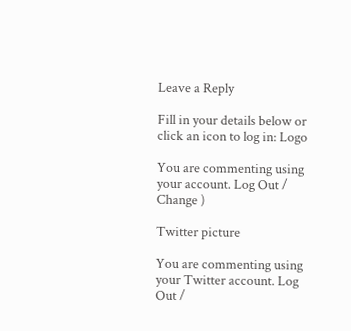Leave a Reply

Fill in your details below or click an icon to log in: Logo

You are commenting using your account. Log Out /  Change )

Twitter picture

You are commenting using your Twitter account. Log Out /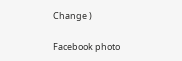Change )

Facebook photo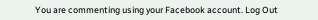You are commenting using your Facebook account. Log Out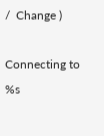/  Change )

Connecting to %s